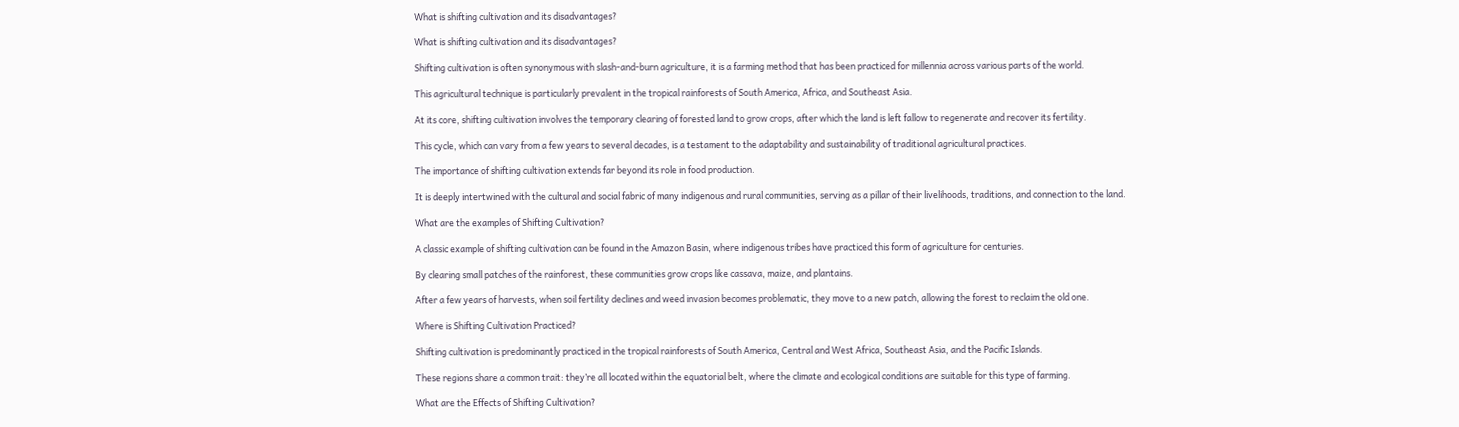What is shifting cultivation and its disadvantages?

What is shifting cultivation and its disadvantages?

Shifting cultivation is often synonymous with slash-and-burn agriculture, it is a farming method that has been practiced for millennia across various parts of the world.

This agricultural technique is particularly prevalent in the tropical rainforests of South America, Africa, and Southeast Asia.

At its core, shifting cultivation involves the temporary clearing of forested land to grow crops, after which the land is left fallow to regenerate and recover its fertility.

This cycle, which can vary from a few years to several decades, is a testament to the adaptability and sustainability of traditional agricultural practices.

The importance of shifting cultivation extends far beyond its role in food production.

It is deeply intertwined with the cultural and social fabric of many indigenous and rural communities, serving as a pillar of their livelihoods, traditions, and connection to the land.

What are the examples of Shifting Cultivation?

A classic example of shifting cultivation can be found in the Amazon Basin, where indigenous tribes have practiced this form of agriculture for centuries.

By clearing small patches of the rainforest, these communities grow crops like cassava, maize, and plantains.

After a few years of harvests, when soil fertility declines and weed invasion becomes problematic, they move to a new patch, allowing the forest to reclaim the old one.

Where is Shifting Cultivation Practiced?

Shifting cultivation is predominantly practiced in the tropical rainforests of South America, Central and West Africa, Southeast Asia, and the Pacific Islands.

These regions share a common trait: they’re all located within the equatorial belt, where the climate and ecological conditions are suitable for this type of farming.

What are the Effects of Shifting Cultivation?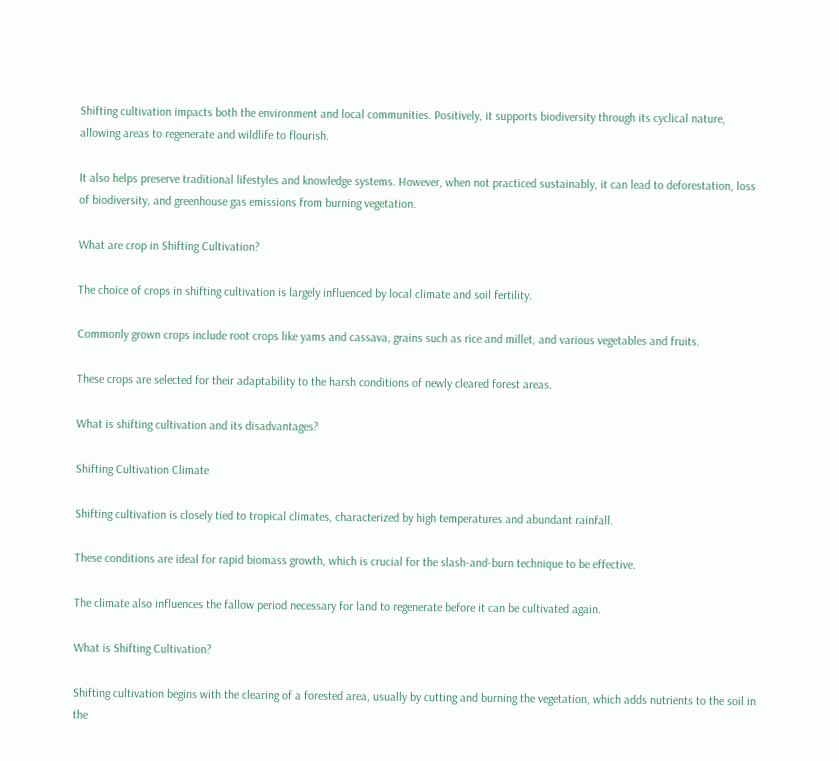Shifting cultivation impacts both the environment and local communities. Positively, it supports biodiversity through its cyclical nature, allowing areas to regenerate and wildlife to flourish.

It also helps preserve traditional lifestyles and knowledge systems. However, when not practiced sustainably, it can lead to deforestation, loss of biodiversity, and greenhouse gas emissions from burning vegetation.

What are crop in Shifting Cultivation?

The choice of crops in shifting cultivation is largely influenced by local climate and soil fertility.

Commonly grown crops include root crops like yams and cassava, grains such as rice and millet, and various vegetables and fruits.

These crops are selected for their adaptability to the harsh conditions of newly cleared forest areas.

What is shifting cultivation and its disadvantages?

Shifting Cultivation Climate

Shifting cultivation is closely tied to tropical climates, characterized by high temperatures and abundant rainfall.

These conditions are ideal for rapid biomass growth, which is crucial for the slash-and-burn technique to be effective.

The climate also influences the fallow period necessary for land to regenerate before it can be cultivated again.

What is Shifting Cultivation?

Shifting cultivation begins with the clearing of a forested area, usually by cutting and burning the vegetation, which adds nutrients to the soil in the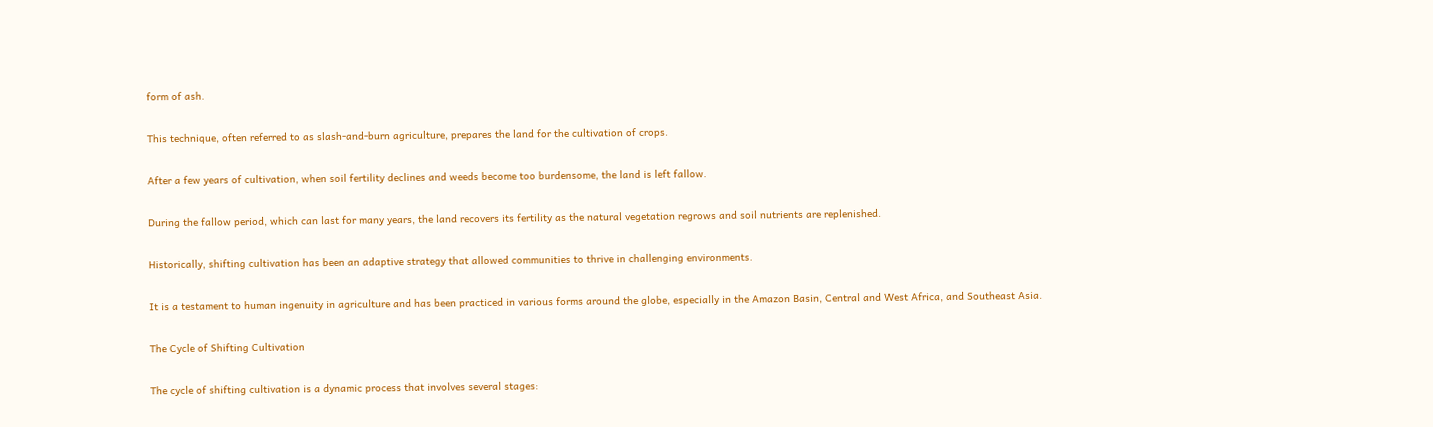form of ash.

This technique, often referred to as slash-and-burn agriculture, prepares the land for the cultivation of crops.

After a few years of cultivation, when soil fertility declines and weeds become too burdensome, the land is left fallow.

During the fallow period, which can last for many years, the land recovers its fertility as the natural vegetation regrows and soil nutrients are replenished.

Historically, shifting cultivation has been an adaptive strategy that allowed communities to thrive in challenging environments.

It is a testament to human ingenuity in agriculture and has been practiced in various forms around the globe, especially in the Amazon Basin, Central and West Africa, and Southeast Asia.

The Cycle of Shifting Cultivation

The cycle of shifting cultivation is a dynamic process that involves several stages: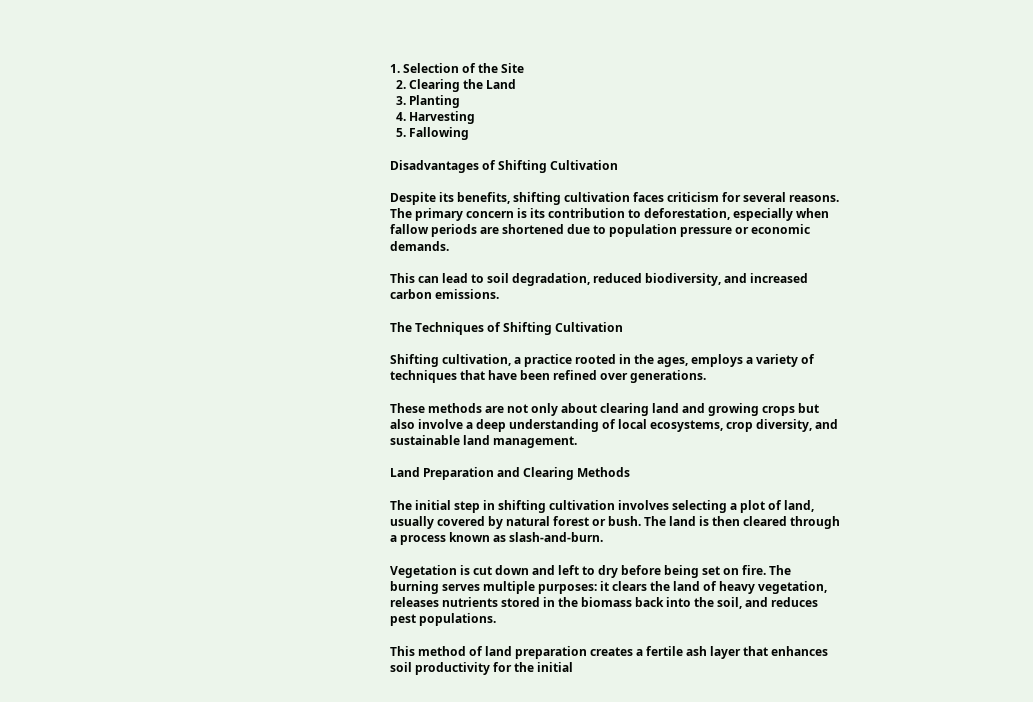1. Selection of the Site
  2. Clearing the Land
  3. Planting
  4. Harvesting
  5. Fallowing

Disadvantages of Shifting Cultivation

Despite its benefits, shifting cultivation faces criticism for several reasons. The primary concern is its contribution to deforestation, especially when fallow periods are shortened due to population pressure or economic demands.

This can lead to soil degradation, reduced biodiversity, and increased carbon emissions.

The Techniques of Shifting Cultivation

Shifting cultivation, a practice rooted in the ages, employs a variety of techniques that have been refined over generations.

These methods are not only about clearing land and growing crops but also involve a deep understanding of local ecosystems, crop diversity, and sustainable land management.

Land Preparation and Clearing Methods

The initial step in shifting cultivation involves selecting a plot of land, usually covered by natural forest or bush. The land is then cleared through a process known as slash-and-burn.

Vegetation is cut down and left to dry before being set on fire. The burning serves multiple purposes: it clears the land of heavy vegetation, releases nutrients stored in the biomass back into the soil, and reduces pest populations.

This method of land preparation creates a fertile ash layer that enhances soil productivity for the initial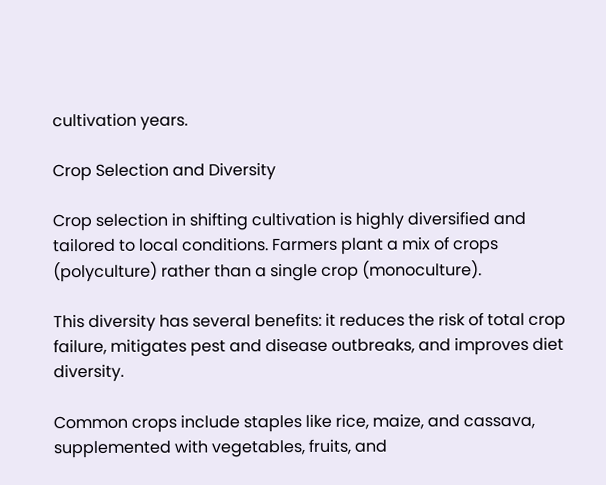cultivation years.

Crop Selection and Diversity

Crop selection in shifting cultivation is highly diversified and tailored to local conditions. Farmers plant a mix of crops (polyculture) rather than a single crop (monoculture).

This diversity has several benefits: it reduces the risk of total crop failure, mitigates pest and disease outbreaks, and improves diet diversity.

Common crops include staples like rice, maize, and cassava, supplemented with vegetables, fruits, and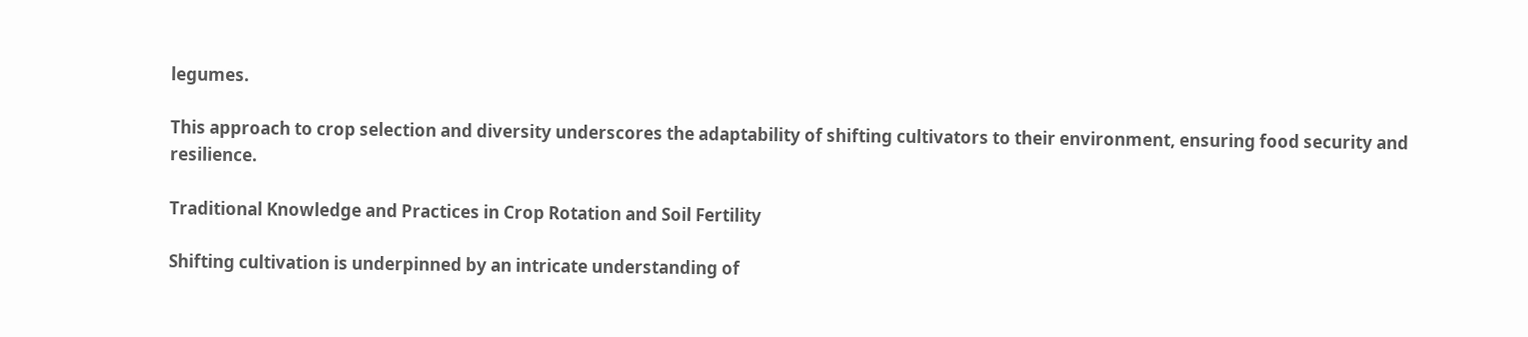legumes.

This approach to crop selection and diversity underscores the adaptability of shifting cultivators to their environment, ensuring food security and resilience.

Traditional Knowledge and Practices in Crop Rotation and Soil Fertility

Shifting cultivation is underpinned by an intricate understanding of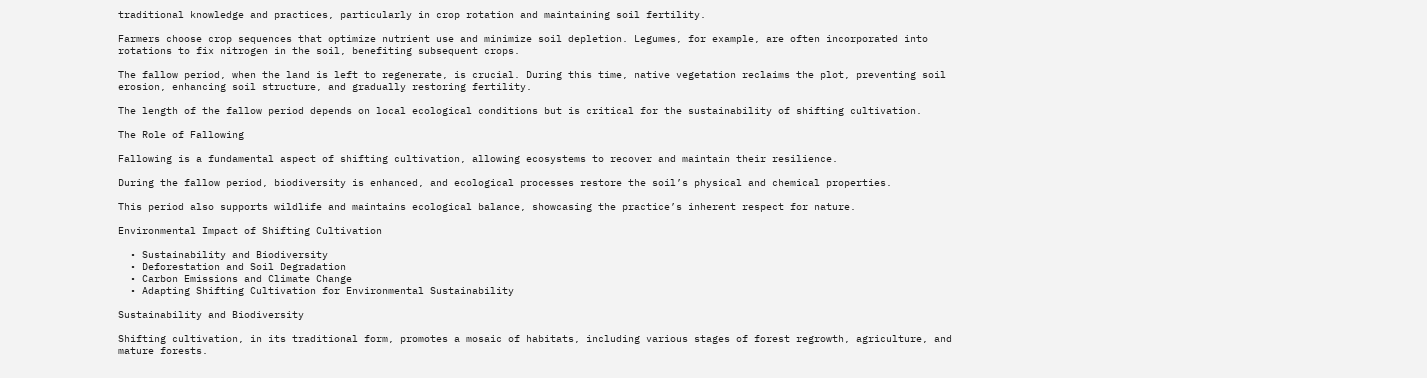traditional knowledge and practices, particularly in crop rotation and maintaining soil fertility.

Farmers choose crop sequences that optimize nutrient use and minimize soil depletion. Legumes, for example, are often incorporated into rotations to fix nitrogen in the soil, benefiting subsequent crops.

The fallow period, when the land is left to regenerate, is crucial. During this time, native vegetation reclaims the plot, preventing soil erosion, enhancing soil structure, and gradually restoring fertility.

The length of the fallow period depends on local ecological conditions but is critical for the sustainability of shifting cultivation.

The Role of Fallowing

Fallowing is a fundamental aspect of shifting cultivation, allowing ecosystems to recover and maintain their resilience.

During the fallow period, biodiversity is enhanced, and ecological processes restore the soil’s physical and chemical properties.

This period also supports wildlife and maintains ecological balance, showcasing the practice’s inherent respect for nature.

Environmental Impact of Shifting Cultivation

  • Sustainability and Biodiversity
  • Deforestation and Soil Degradation
  • Carbon Emissions and Climate Change
  • Adapting Shifting Cultivation for Environmental Sustainability

Sustainability and Biodiversity

Shifting cultivation, in its traditional form, promotes a mosaic of habitats, including various stages of forest regrowth, agriculture, and mature forests.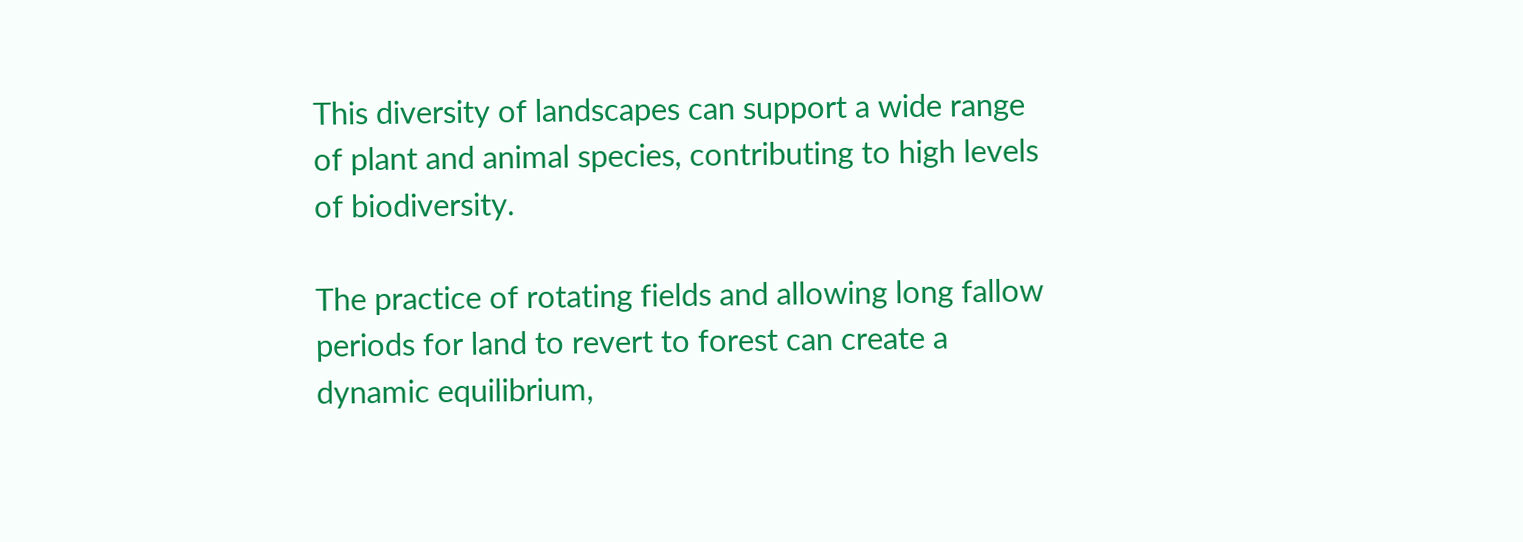This diversity of landscapes can support a wide range of plant and animal species, contributing to high levels of biodiversity.

The practice of rotating fields and allowing long fallow periods for land to revert to forest can create a dynamic equilibrium,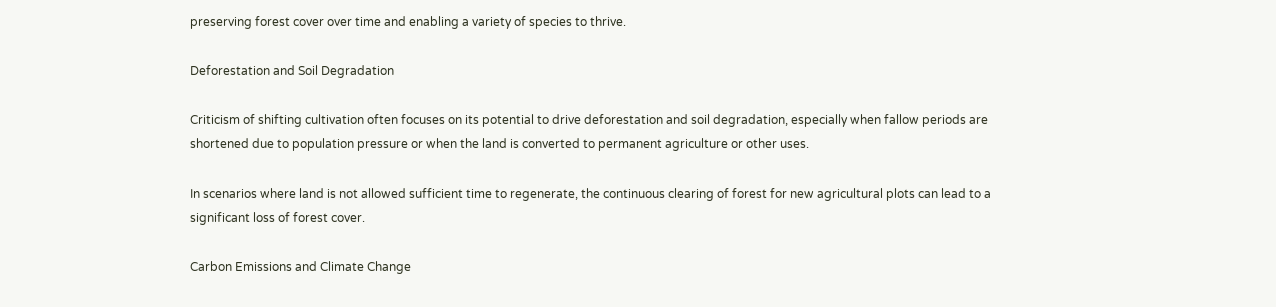preserving forest cover over time and enabling a variety of species to thrive.

Deforestation and Soil Degradation

Criticism of shifting cultivation often focuses on its potential to drive deforestation and soil degradation, especially when fallow periods are shortened due to population pressure or when the land is converted to permanent agriculture or other uses.

In scenarios where land is not allowed sufficient time to regenerate, the continuous clearing of forest for new agricultural plots can lead to a significant loss of forest cover.

Carbon Emissions and Climate Change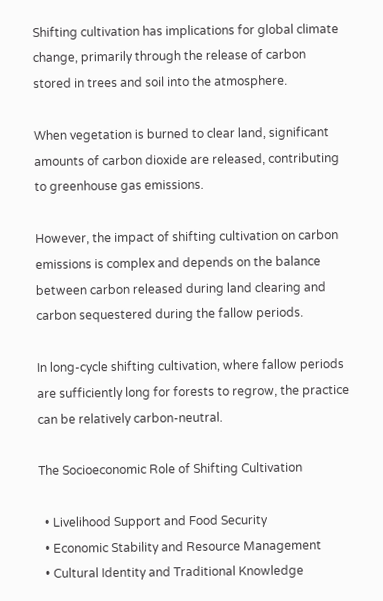Shifting cultivation has implications for global climate change, primarily through the release of carbon stored in trees and soil into the atmosphere.

When vegetation is burned to clear land, significant amounts of carbon dioxide are released, contributing to greenhouse gas emissions.

However, the impact of shifting cultivation on carbon emissions is complex and depends on the balance between carbon released during land clearing and carbon sequestered during the fallow periods.

In long-cycle shifting cultivation, where fallow periods are sufficiently long for forests to regrow, the practice can be relatively carbon-neutral.

The Socioeconomic Role of Shifting Cultivation

  • Livelihood Support and Food Security
  • Economic Stability and Resource Management
  • Cultural Identity and Traditional Knowledge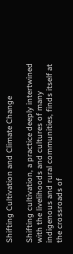Shifting Cultivation and Climate Change

Shifting cultivation, a practice deeply intertwined with the livelihoods and cultures of many indigenous and rural communities, finds itself at the crossroads of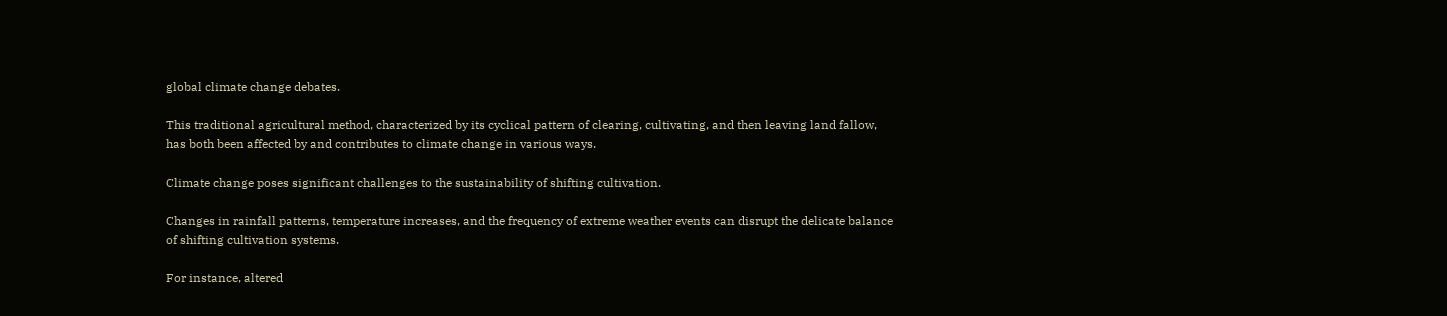global climate change debates.

This traditional agricultural method, characterized by its cyclical pattern of clearing, cultivating, and then leaving land fallow, has both been affected by and contributes to climate change in various ways.

Climate change poses significant challenges to the sustainability of shifting cultivation.

Changes in rainfall patterns, temperature increases, and the frequency of extreme weather events can disrupt the delicate balance of shifting cultivation systems.

For instance, altered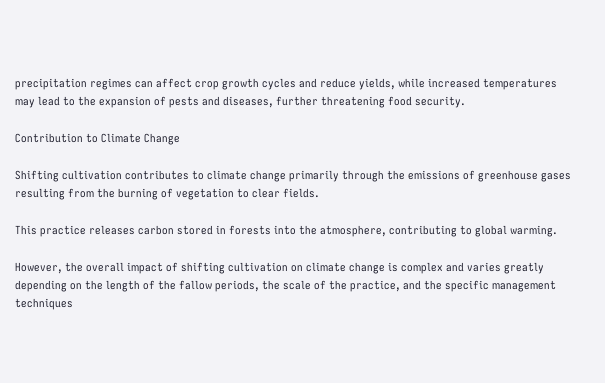precipitation regimes can affect crop growth cycles and reduce yields, while increased temperatures may lead to the expansion of pests and diseases, further threatening food security.

Contribution to Climate Change

Shifting cultivation contributes to climate change primarily through the emissions of greenhouse gases resulting from the burning of vegetation to clear fields.

This practice releases carbon stored in forests into the atmosphere, contributing to global warming.

However, the overall impact of shifting cultivation on climate change is complex and varies greatly depending on the length of the fallow periods, the scale of the practice, and the specific management techniques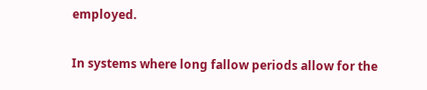employed.

In systems where long fallow periods allow for the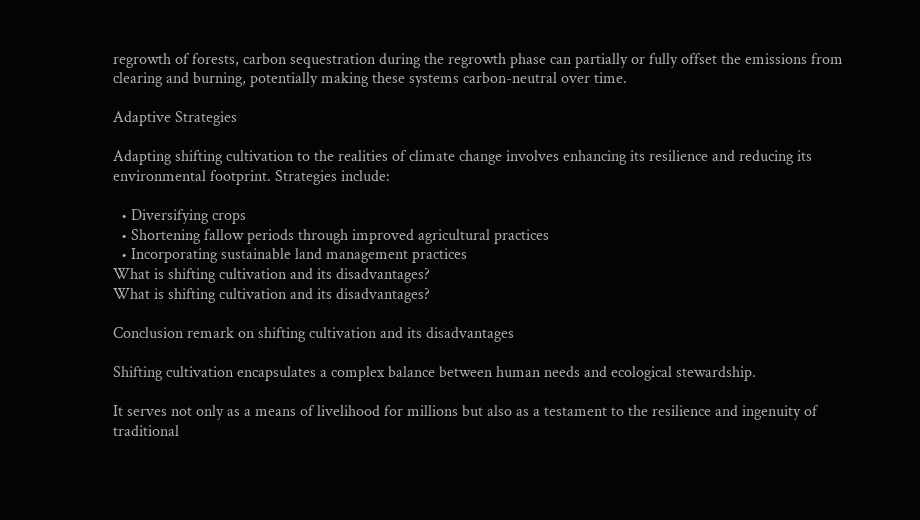regrowth of forests, carbon sequestration during the regrowth phase can partially or fully offset the emissions from clearing and burning, potentially making these systems carbon-neutral over time.

Adaptive Strategies

Adapting shifting cultivation to the realities of climate change involves enhancing its resilience and reducing its environmental footprint. Strategies include:

  • Diversifying crops
  • Shortening fallow periods through improved agricultural practices
  • Incorporating sustainable land management practices
What is shifting cultivation and its disadvantages?
What is shifting cultivation and its disadvantages?

Conclusion remark on shifting cultivation and its disadvantages

Shifting cultivation encapsulates a complex balance between human needs and ecological stewardship.

It serves not only as a means of livelihood for millions but also as a testament to the resilience and ingenuity of traditional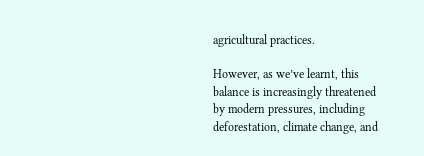agricultural practices.

However, as we’ve learnt, this balance is increasingly threatened by modern pressures, including deforestation, climate change, and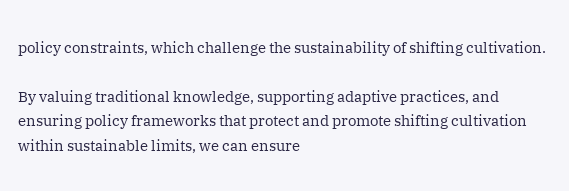policy constraints, which challenge the sustainability of shifting cultivation.

By valuing traditional knowledge, supporting adaptive practices, and ensuring policy frameworks that protect and promote shifting cultivation within sustainable limits, we can ensure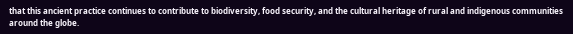that this ancient practice continues to contribute to biodiversity, food security, and the cultural heritage of rural and indigenous communities around the globe.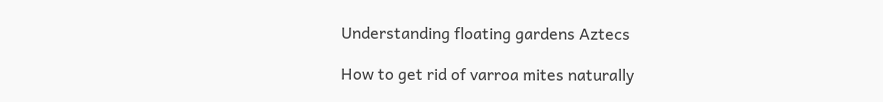Understanding floating gardens Aztecs

How to get rid of varroa mites naturally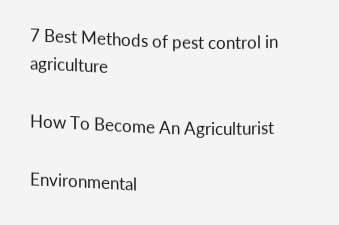7 Best Methods of pest control in agriculture

How To Become An Agriculturist

Environmental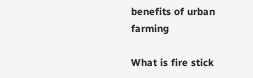benefits of urban farming

What is fire stick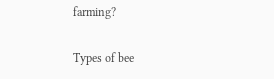farming?

Types of bee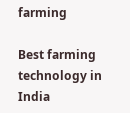farming

Best farming technology in India